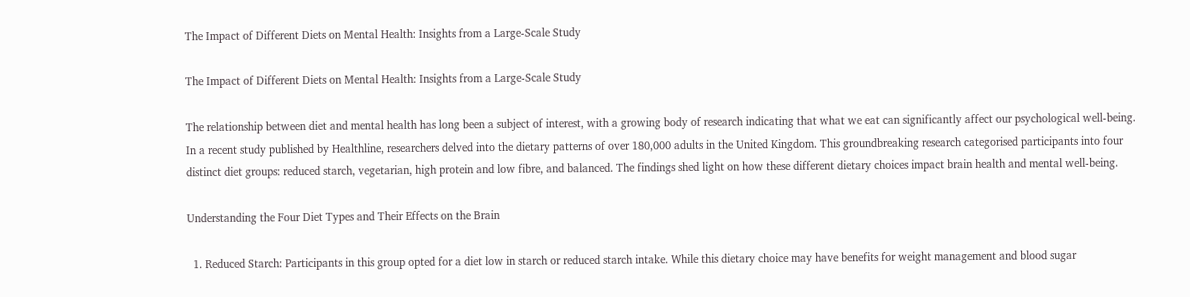The Impact of Different Diets on Mental Health: Insights from a Large-Scale Study

The Impact of Different Diets on Mental Health: Insights from a Large-Scale Study

The relationship between diet and mental health has long been a subject of interest, with a growing body of research indicating that what we eat can significantly affect our psychological well-being. In a recent study published by Healthline, researchers delved into the dietary patterns of over 180,000 adults in the United Kingdom. This groundbreaking research categorised participants into four distinct diet groups: reduced starch, vegetarian, high protein and low fibre, and balanced. The findings shed light on how these different dietary choices impact brain health and mental well-being.

Understanding the Four Diet Types and Their Effects on the Brain

  1. Reduced Starch: Participants in this group opted for a diet low in starch or reduced starch intake. While this dietary choice may have benefits for weight management and blood sugar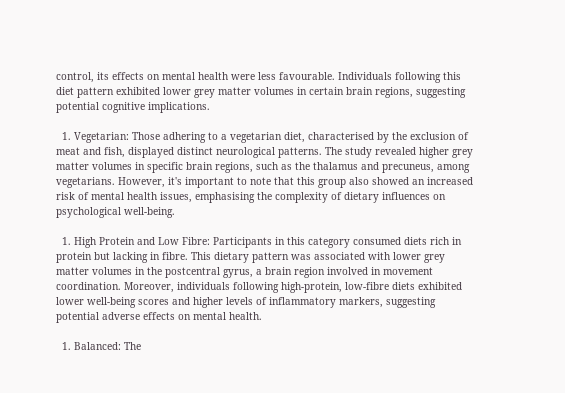control, its effects on mental health were less favourable. Individuals following this diet pattern exhibited lower grey matter volumes in certain brain regions, suggesting potential cognitive implications.

  1. Vegetarian: Those adhering to a vegetarian diet, characterised by the exclusion of meat and fish, displayed distinct neurological patterns. The study revealed higher grey matter volumes in specific brain regions, such as the thalamus and precuneus, among vegetarians. However, it's important to note that this group also showed an increased risk of mental health issues, emphasising the complexity of dietary influences on psychological well-being.

  1. High Protein and Low Fibre: Participants in this category consumed diets rich in protein but lacking in fibre. This dietary pattern was associated with lower grey matter volumes in the postcentral gyrus, a brain region involved in movement coordination. Moreover, individuals following high-protein, low-fibre diets exhibited lower well-being scores and higher levels of inflammatory markers, suggesting potential adverse effects on mental health.

  1. Balanced: The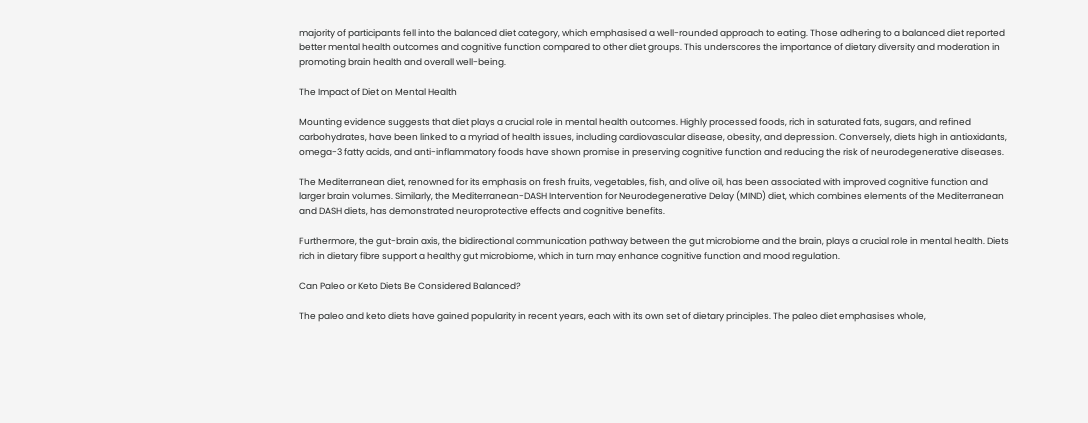majority of participants fell into the balanced diet category, which emphasised a well-rounded approach to eating. Those adhering to a balanced diet reported better mental health outcomes and cognitive function compared to other diet groups. This underscores the importance of dietary diversity and moderation in promoting brain health and overall well-being.

The Impact of Diet on Mental Health

Mounting evidence suggests that diet plays a crucial role in mental health outcomes. Highly processed foods, rich in saturated fats, sugars, and refined carbohydrates, have been linked to a myriad of health issues, including cardiovascular disease, obesity, and depression. Conversely, diets high in antioxidants, omega-3 fatty acids, and anti-inflammatory foods have shown promise in preserving cognitive function and reducing the risk of neurodegenerative diseases.

The Mediterranean diet, renowned for its emphasis on fresh fruits, vegetables, fish, and olive oil, has been associated with improved cognitive function and larger brain volumes. Similarly, the Mediterranean-DASH Intervention for Neurodegenerative Delay (MIND) diet, which combines elements of the Mediterranean and DASH diets, has demonstrated neuroprotective effects and cognitive benefits.

Furthermore, the gut-brain axis, the bidirectional communication pathway between the gut microbiome and the brain, plays a crucial role in mental health. Diets rich in dietary fibre support a healthy gut microbiome, which in turn may enhance cognitive function and mood regulation.

Can Paleo or Keto Diets Be Considered Balanced?

The paleo and keto diets have gained popularity in recent years, each with its own set of dietary principles. The paleo diet emphasises whole,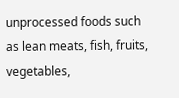unprocessed foods such as lean meats, fish, fruits, vegetables,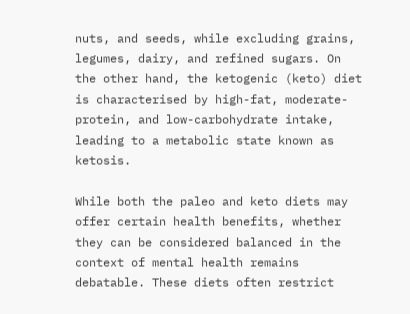nuts, and seeds, while excluding grains, legumes, dairy, and refined sugars. On the other hand, the ketogenic (keto) diet is characterised by high-fat, moderate-protein, and low-carbohydrate intake, leading to a metabolic state known as ketosis.

While both the paleo and keto diets may offer certain health benefits, whether they can be considered balanced in the context of mental health remains debatable. These diets often restrict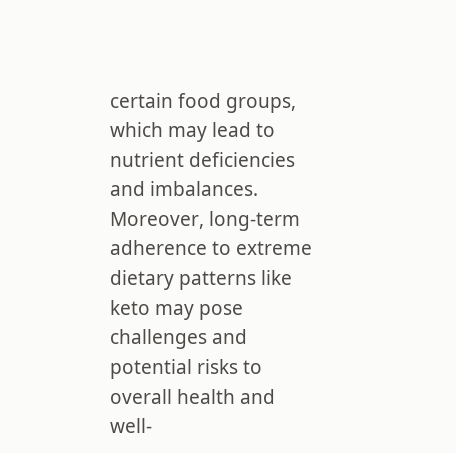certain food groups, which may lead to nutrient deficiencies and imbalances. Moreover, long-term adherence to extreme dietary patterns like keto may pose challenges and potential risks to overall health and well-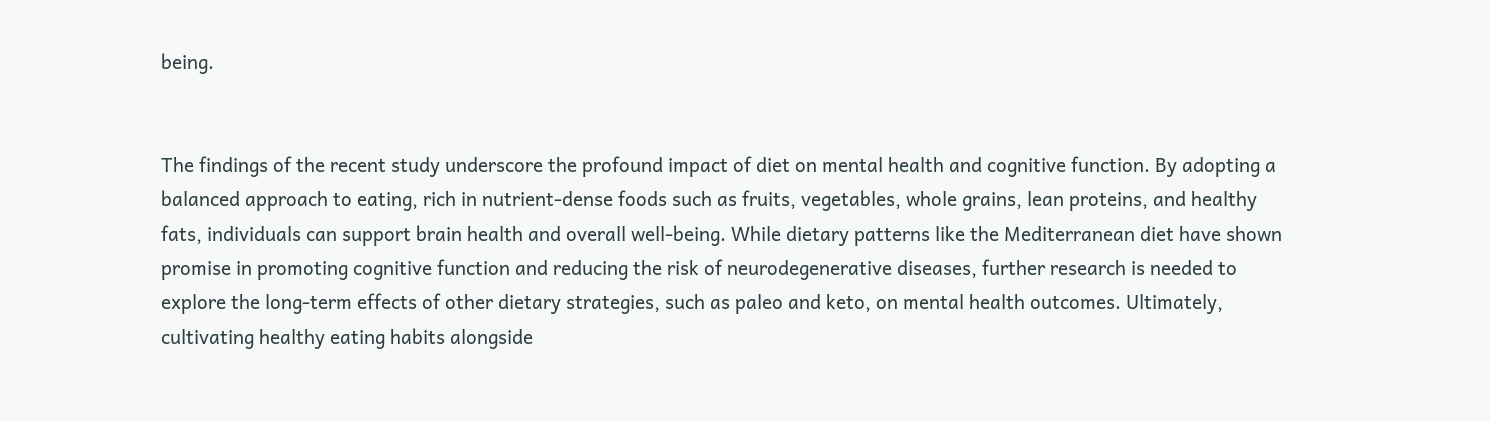being.


The findings of the recent study underscore the profound impact of diet on mental health and cognitive function. By adopting a balanced approach to eating, rich in nutrient-dense foods such as fruits, vegetables, whole grains, lean proteins, and healthy fats, individuals can support brain health and overall well-being. While dietary patterns like the Mediterranean diet have shown promise in promoting cognitive function and reducing the risk of neurodegenerative diseases, further research is needed to explore the long-term effects of other dietary strategies, such as paleo and keto, on mental health outcomes. Ultimately, cultivating healthy eating habits alongside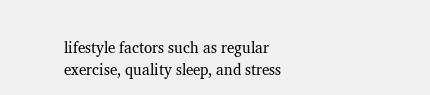lifestyle factors such as regular exercise, quality sleep, and stress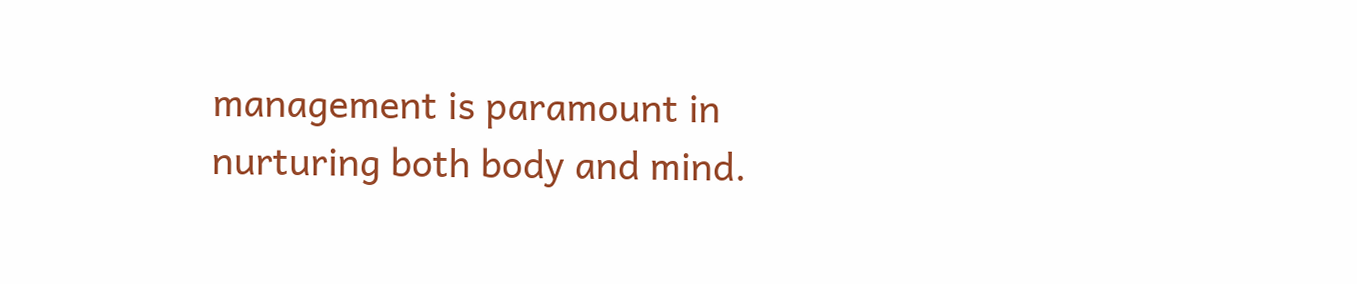management is paramount in nurturing both body and mind.